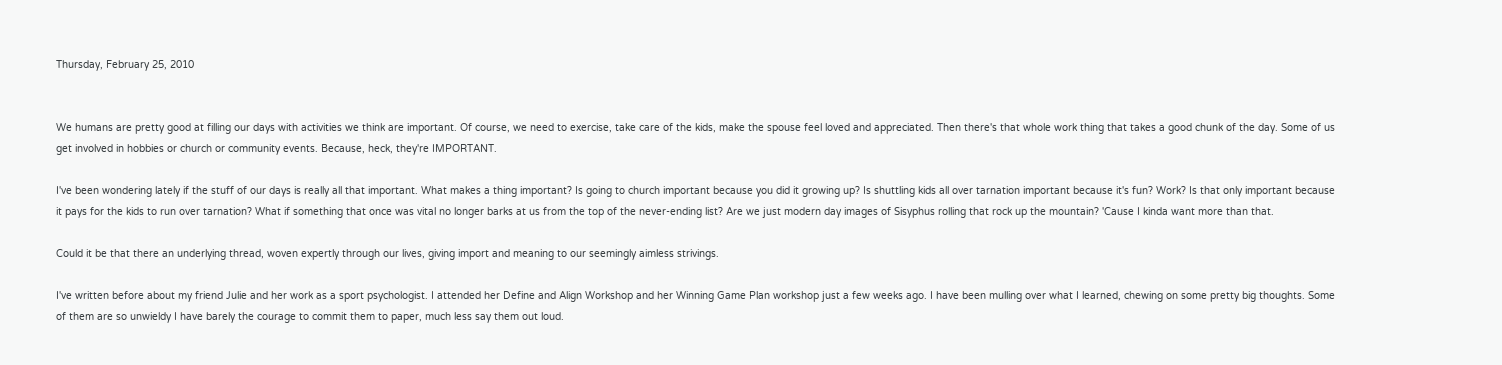Thursday, February 25, 2010


We humans are pretty good at filling our days with activities we think are important. Of course, we need to exercise, take care of the kids, make the spouse feel loved and appreciated. Then there's that whole work thing that takes a good chunk of the day. Some of us get involved in hobbies or church or community events. Because, heck, they're IMPORTANT.

I've been wondering lately if the stuff of our days is really all that important. What makes a thing important? Is going to church important because you did it growing up? Is shuttling kids all over tarnation important because it's fun? Work? Is that only important because it pays for the kids to run over tarnation? What if something that once was vital no longer barks at us from the top of the never-ending list? Are we just modern day images of Sisyphus rolling that rock up the mountain? 'Cause I kinda want more than that.

Could it be that there an underlying thread, woven expertly through our lives, giving import and meaning to our seemingly aimless strivings.

I've written before about my friend Julie and her work as a sport psychologist. I attended her Define and Align Workshop and her Winning Game Plan workshop just a few weeks ago. I have been mulling over what I learned, chewing on some pretty big thoughts. Some of them are so unwieldy I have barely the courage to commit them to paper, much less say them out loud.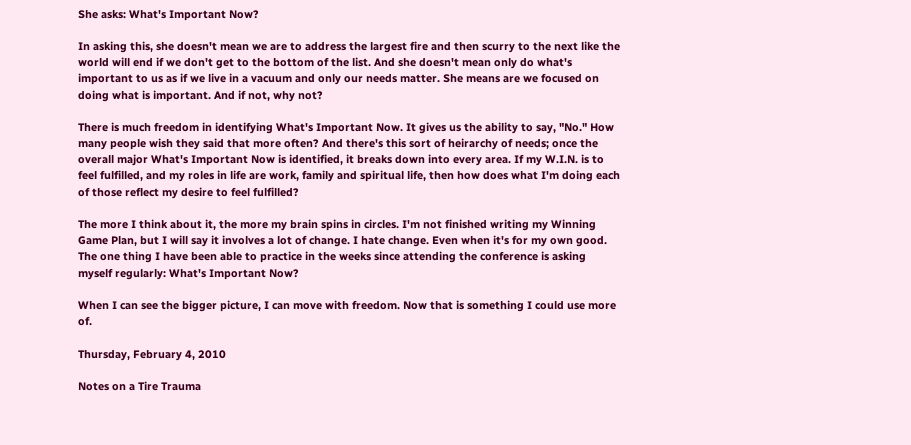She asks: What's Important Now?

In asking this, she doesn't mean we are to address the largest fire and then scurry to the next like the world will end if we don't get to the bottom of the list. And she doesn't mean only do what's important to us as if we live in a vacuum and only our needs matter. She means are we focused on doing what is important. And if not, why not?

There is much freedom in identifying What's Important Now. It gives us the ability to say, "No." How many people wish they said that more often? And there's this sort of heirarchy of needs; once the overall major What's Important Now is identified, it breaks down into every area. If my W.I.N. is to feel fulfilled, and my roles in life are work, family and spiritual life, then how does what I'm doing each of those reflect my desire to feel fulfilled?

The more I think about it, the more my brain spins in circles. I'm not finished writing my Winning Game Plan, but I will say it involves a lot of change. I hate change. Even when it's for my own good. The one thing I have been able to practice in the weeks since attending the conference is asking myself regularly: What's Important Now?

When I can see the bigger picture, I can move with freedom. Now that is something I could use more of.

Thursday, February 4, 2010

Notes on a Tire Trauma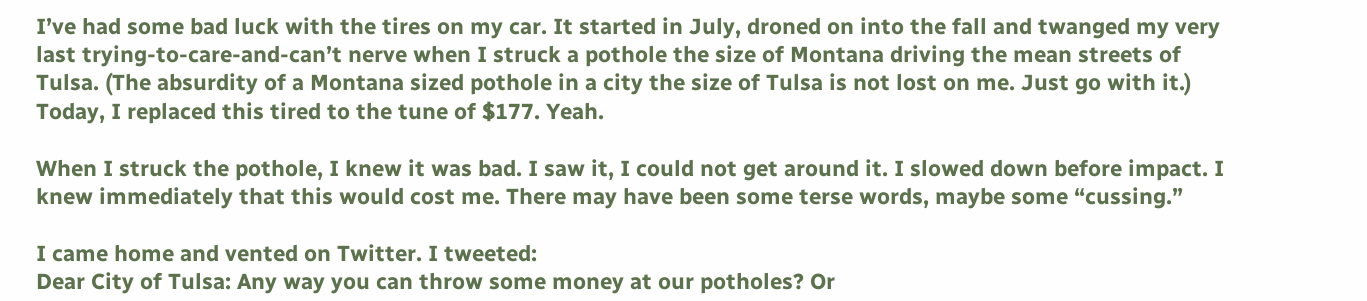I’ve had some bad luck with the tires on my car. It started in July, droned on into the fall and twanged my very last trying-to-care-and-can’t nerve when I struck a pothole the size of Montana driving the mean streets of Tulsa. (The absurdity of a Montana sized pothole in a city the size of Tulsa is not lost on me. Just go with it.) Today, I replaced this tired to the tune of $177. Yeah.

When I struck the pothole, I knew it was bad. I saw it, I could not get around it. I slowed down before impact. I knew immediately that this would cost me. There may have been some terse words, maybe some “cussing.”

I came home and vented on Twitter. I tweeted:
Dear City of Tulsa: Any way you can throw some money at our potholes? Or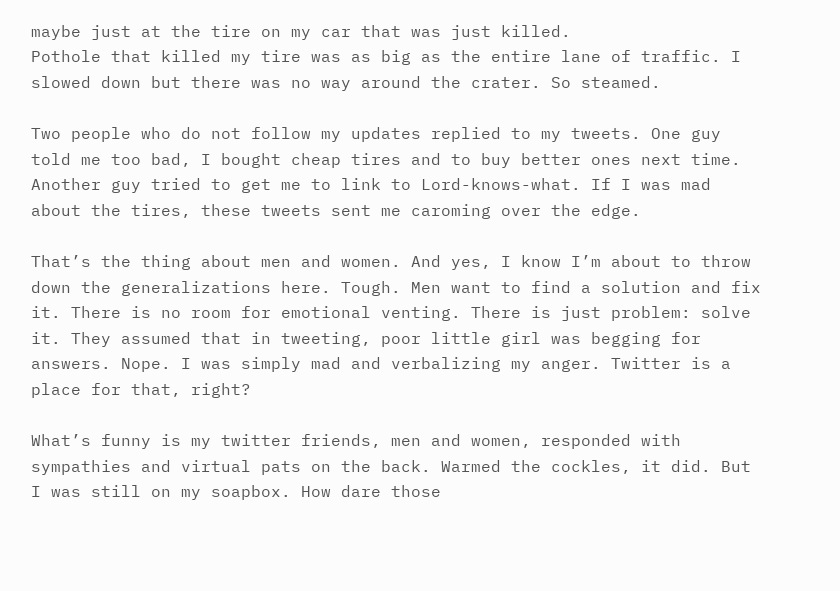maybe just at the tire on my car that was just killed.
Pothole that killed my tire was as big as the entire lane of traffic. I slowed down but there was no way around the crater. So steamed.

Two people who do not follow my updates replied to my tweets. One guy told me too bad, I bought cheap tires and to buy better ones next time. Another guy tried to get me to link to Lord-knows-what. If I was mad about the tires, these tweets sent me caroming over the edge.

That’s the thing about men and women. And yes, I know I’m about to throw down the generalizations here. Tough. Men want to find a solution and fix it. There is no room for emotional venting. There is just problem: solve it. They assumed that in tweeting, poor little girl was begging for answers. Nope. I was simply mad and verbalizing my anger. Twitter is a place for that, right?

What’s funny is my twitter friends, men and women, responded with sympathies and virtual pats on the back. Warmed the cockles, it did. But I was still on my soapbox. How dare those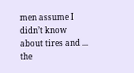men assume I didn’t know about tires and ... the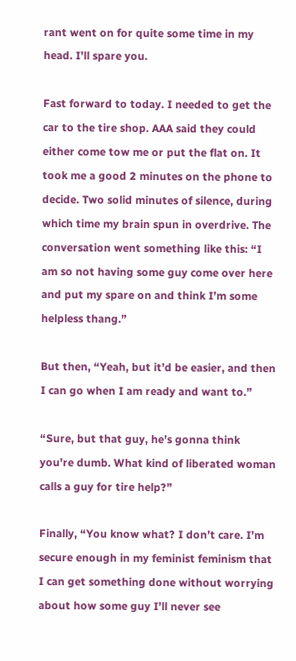rant went on for quite some time in my head. I’ll spare you.

Fast forward to today. I needed to get the car to the tire shop. AAA said they could either come tow me or put the flat on. It took me a good 2 minutes on the phone to decide. Two solid minutes of silence, during which time my brain spun in overdrive. The conversation went something like this: “I am so not having some guy come over here and put my spare on and think I’m some helpless thang.”

But then, “Yeah, but it’d be easier, and then I can go when I am ready and want to.”

“Sure, but that guy, he’s gonna think you’re dumb. What kind of liberated woman calls a guy for tire help?”

Finally, “You know what? I don’t care. I’m secure enough in my feminist feminism that I can get something done without worrying about how some guy I’ll never see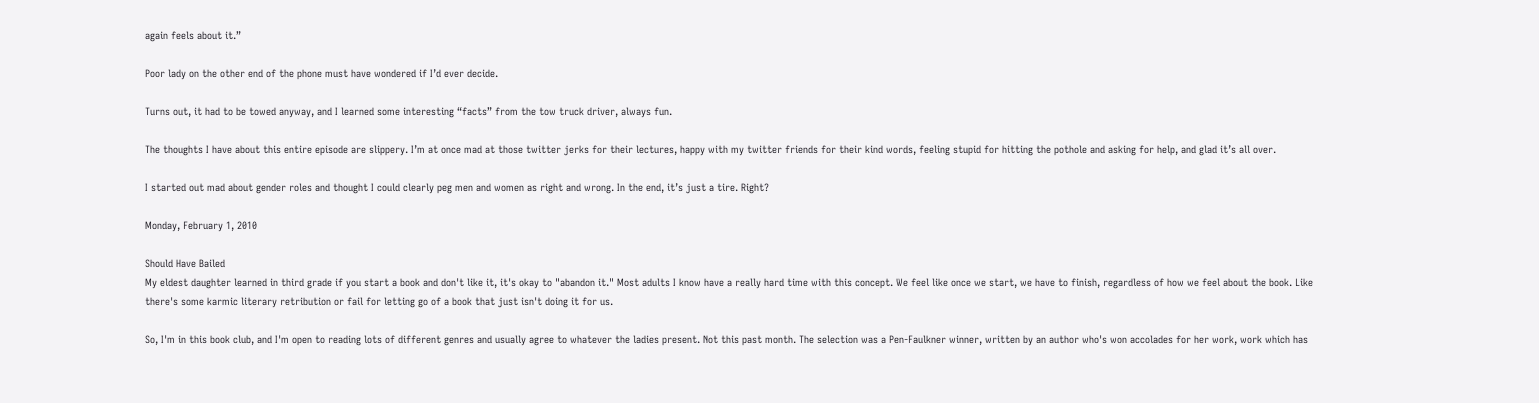again feels about it.”

Poor lady on the other end of the phone must have wondered if I’d ever decide.

Turns out, it had to be towed anyway, and I learned some interesting “facts” from the tow truck driver, always fun.

The thoughts I have about this entire episode are slippery. I’m at once mad at those twitter jerks for their lectures, happy with my twitter friends for their kind words, feeling stupid for hitting the pothole and asking for help, and glad it’s all over.

I started out mad about gender roles and thought I could clearly peg men and women as right and wrong. In the end, it’s just a tire. Right?

Monday, February 1, 2010

Should Have Bailed
My eldest daughter learned in third grade if you start a book and don't like it, it's okay to "abandon it." Most adults I know have a really hard time with this concept. We feel like once we start, we have to finish, regardless of how we feel about the book. Like there's some karmic literary retribution or fail for letting go of a book that just isn't doing it for us.

So, I'm in this book club, and I'm open to reading lots of different genres and usually agree to whatever the ladies present. Not this past month. The selection was a Pen-Faulkner winner, written by an author who's won accolades for her work, work which has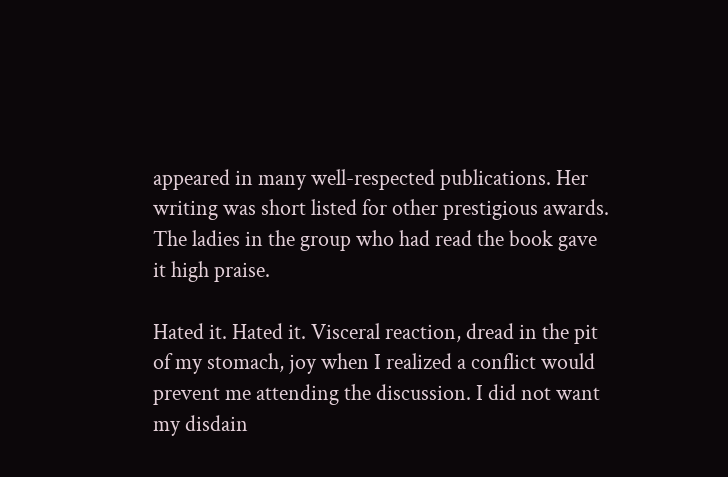appeared in many well-respected publications. Her writing was short listed for other prestigious awards. The ladies in the group who had read the book gave it high praise.

Hated it. Hated it. Visceral reaction, dread in the pit of my stomach, joy when I realized a conflict would prevent me attending the discussion. I did not want my disdain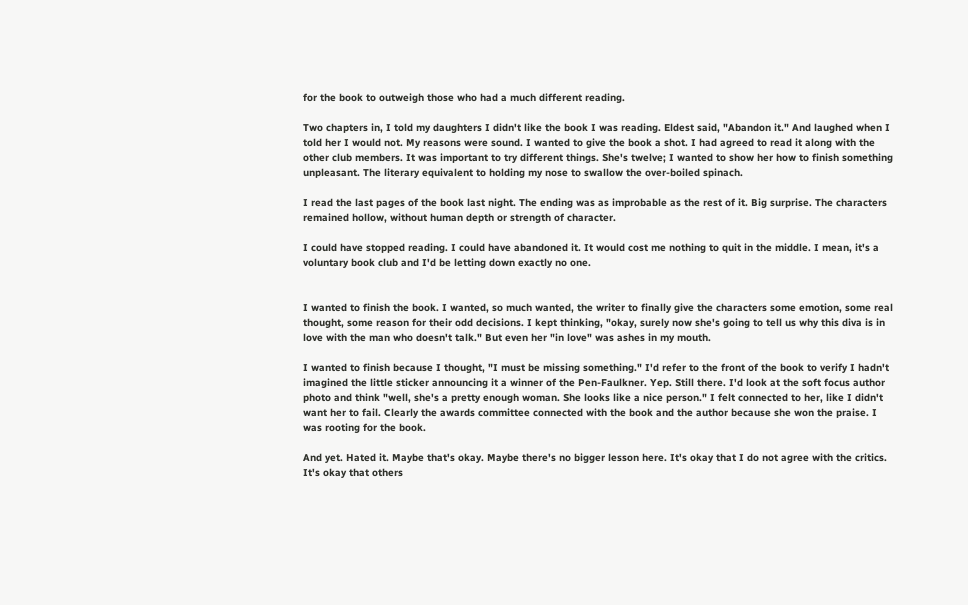for the book to outweigh those who had a much different reading.

Two chapters in, I told my daughters I didn't like the book I was reading. Eldest said, "Abandon it." And laughed when I told her I would not. My reasons were sound. I wanted to give the book a shot. I had agreed to read it along with the other club members. It was important to try different things. She's twelve; I wanted to show her how to finish something unpleasant. The literary equivalent to holding my nose to swallow the over-boiled spinach.

I read the last pages of the book last night. The ending was as improbable as the rest of it. Big surprise. The characters remained hollow, without human depth or strength of character.

I could have stopped reading. I could have abandoned it. It would cost me nothing to quit in the middle. I mean, it's a voluntary book club and I'd be letting down exactly no one.


I wanted to finish the book. I wanted, so much wanted, the writer to finally give the characters some emotion, some real thought, some reason for their odd decisions. I kept thinking, "okay, surely now she's going to tell us why this diva is in love with the man who doesn't talk." But even her "in love" was ashes in my mouth.

I wanted to finish because I thought, "I must be missing something." I'd refer to the front of the book to verify I hadn't imagined the little sticker announcing it a winner of the Pen-Faulkner. Yep. Still there. I'd look at the soft focus author photo and think "well, she's a pretty enough woman. She looks like a nice person." I felt connected to her, like I didn't want her to fail. Clearly the awards committee connected with the book and the author because she won the praise. I was rooting for the book.

And yet. Hated it. Maybe that's okay. Maybe there's no bigger lesson here. It's okay that I do not agree with the critics. It's okay that others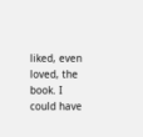liked, even loved, the book. I could have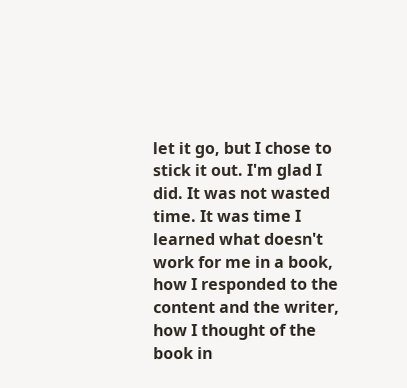let it go, but I chose to stick it out. I'm glad I did. It was not wasted time. It was time I learned what doesn't work for me in a book, how I responded to the content and the writer, how I thought of the book in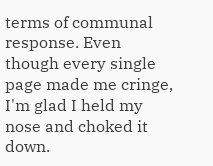terms of communal response. Even though every single page made me cringe, I'm glad I held my nose and choked it down.